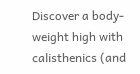Discover a body-weight high with calisthenics (and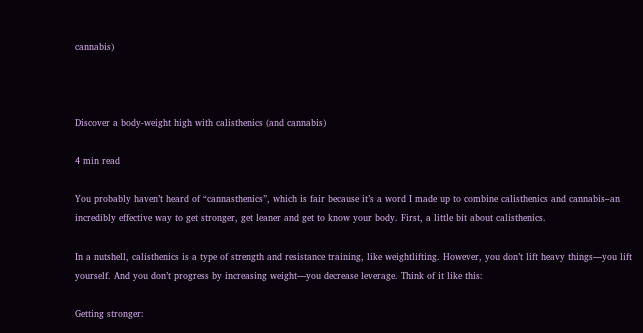cannabis)



Discover a body-weight high with calisthenics (and cannabis)

4 min read

You probably haven’t heard of “cannasthenics”, which is fair because it’s a word I made up to combine calisthenics and cannabis–an incredibly effective way to get stronger, get leaner and get to know your body. First, a little bit about calisthenics.

In a nutshell, calisthenics is a type of strength and resistance training, like weightlifting. However, you don’t lift heavy things—you lift yourself. And you don’t progress by increasing weight—you decrease leverage. Think of it like this:

Getting stronger: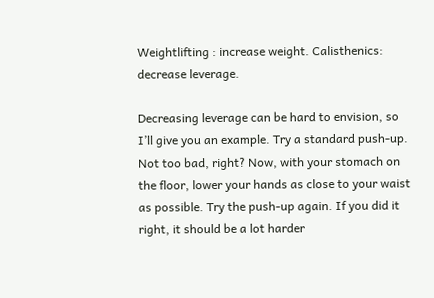Weightlifting : increase weight. Calisthenics: decrease leverage.

Decreasing leverage can be hard to envision, so I’ll give you an example. Try a standard push-up. Not too bad, right? Now, with your stomach on the floor, lower your hands as close to your waist as possible. Try the push-up again. If you did it right, it should be a lot harder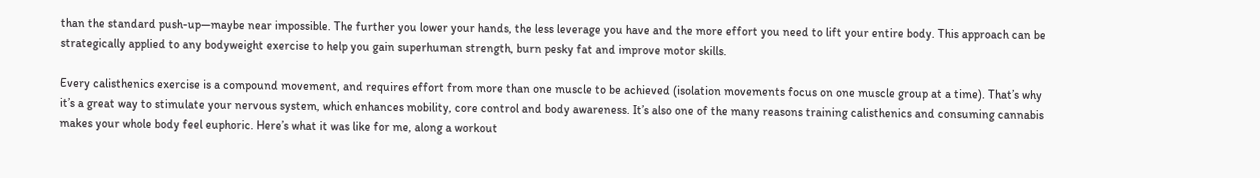than the standard push-up—maybe near impossible. The further you lower your hands, the less leverage you have and the more effort you need to lift your entire body. This approach can be strategically applied to any bodyweight exercise to help you gain superhuman strength, burn pesky fat and improve motor skills.

Every calisthenics exercise is a compound movement, and requires effort from more than one muscle to be achieved (isolation movements focus on one muscle group at a time). That’s why it’s a great way to stimulate your nervous system, which enhances mobility, core control and body awareness. It’s also one of the many reasons training calisthenics and consuming cannabis makes your whole body feel euphoric. Here’s what it was like for me, along a workout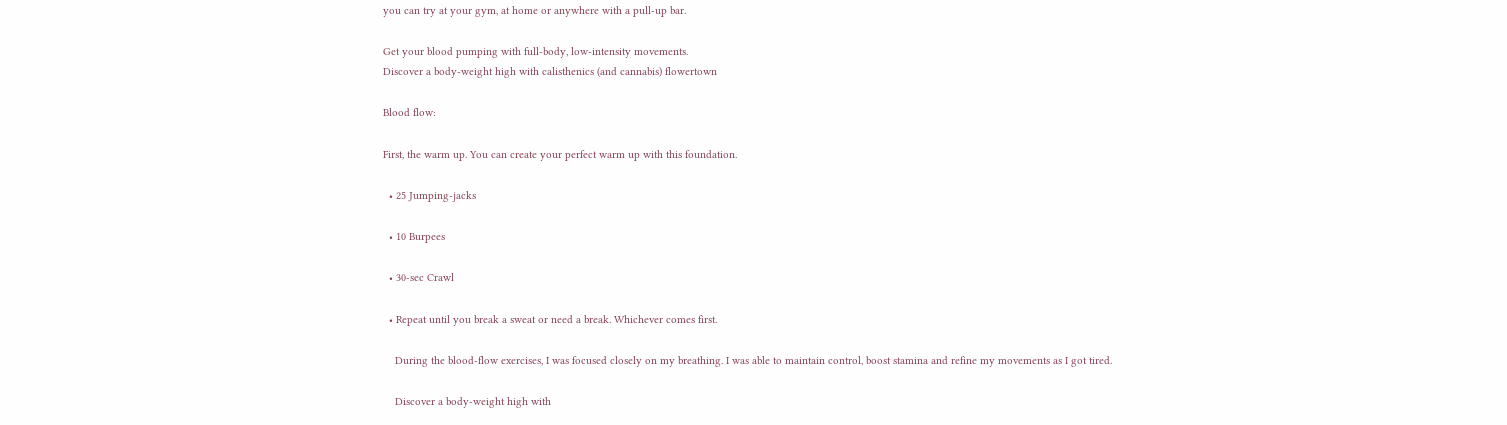you can try at your gym, at home or anywhere with a pull-up bar.

Get your blood pumping with full-body, low-intensity movements.
Discover a body-weight high with calisthenics (and cannabis) flowertown

Blood flow:

First, the warm up. You can create your perfect warm up with this foundation.

  • 25 Jumping-jacks

  • 10 Burpees

  • 30-sec Crawl

  • Repeat until you break a sweat or need a break. Whichever comes first.

    During the blood-flow exercises, I was focused closely on my breathing. I was able to maintain control, boost stamina and refine my movements as I got tired.

    Discover a body-weight high with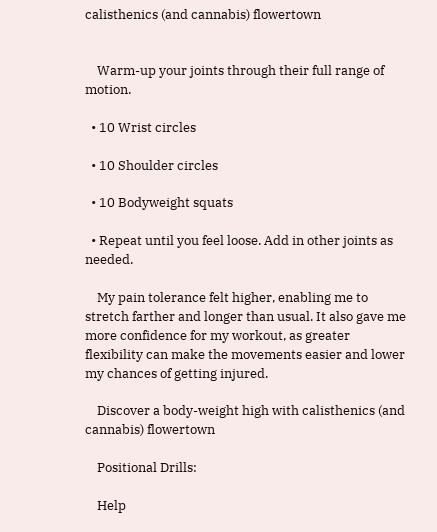calisthenics (and cannabis) flowertown


    Warm-up your joints through their full range of motion.

  • 10 Wrist circles

  • 10 Shoulder circles

  • 10 Bodyweight squats

  • Repeat until you feel loose. Add in other joints as needed.

    My pain tolerance felt higher, enabling me to stretch farther and longer than usual. It also gave me more confidence for my workout, as greater flexibility can make the movements easier and lower my chances of getting injured.

    Discover a body-weight high with calisthenics (and cannabis) flowertown

    Positional Drills:

    Help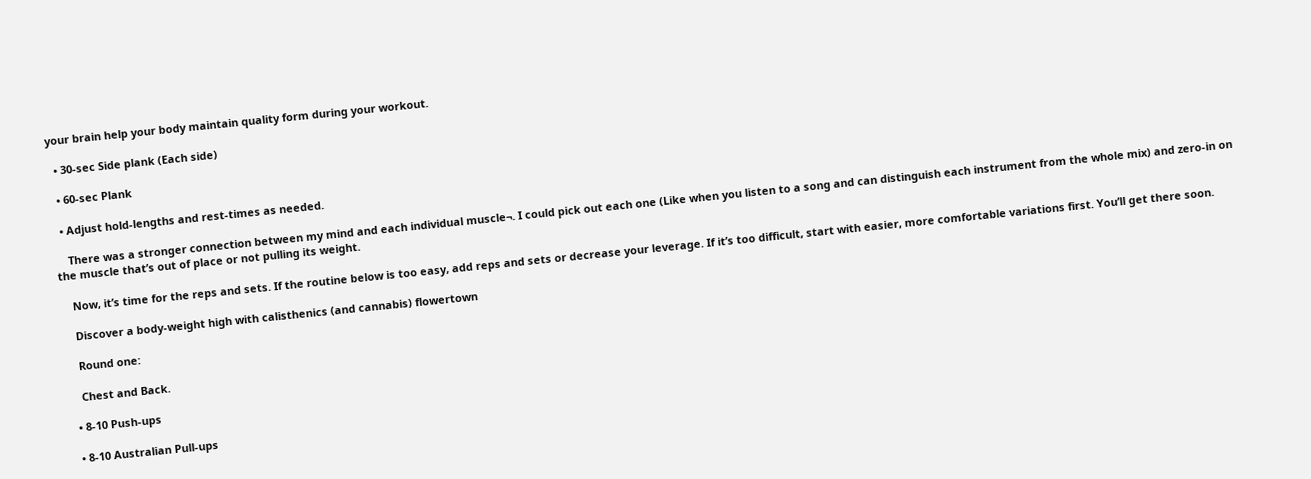your brain help your body maintain quality form during your workout.

  • 30-sec Side plank (Each side)

  • 60-sec Plank

  • Adjust hold-lengths and rest-times as needed.

    There was a stronger connection between my mind and each individual muscle¬. I could pick out each one (Like when you listen to a song and can distinguish each instrument from the whole mix) and zero-in on the muscle that’s out of place or not pulling its weight.

    Now, it’s time for the reps and sets. If the routine below is too easy, add reps and sets or decrease your leverage. If it’s too difficult, start with easier, more comfortable variations first. You’ll get there soon.

    Discover a body-weight high with calisthenics (and cannabis) flowertown

    Round one:

    Chest and Back.

  • 8-10 Push-ups

  • 8-10 Australian Pull-ups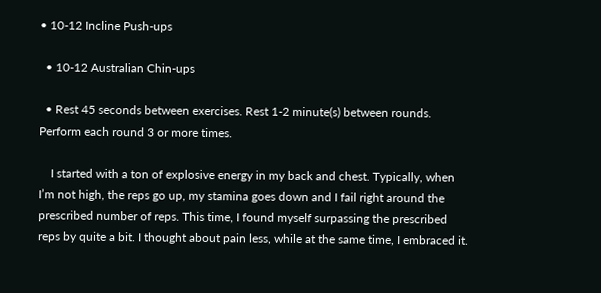• 10-12 Incline Push-ups

  • 10-12 Australian Chin-ups

  • Rest 45 seconds between exercises. Rest 1-2 minute(s) between rounds. Perform each round 3 or more times.

    I started with a ton of explosive energy in my back and chest. Typically, when I’m not high, the reps go up, my stamina goes down and I fail right around the prescribed number of reps. This time, I found myself surpassing the prescribed reps by quite a bit. I thought about pain less, while at the same time, I embraced it.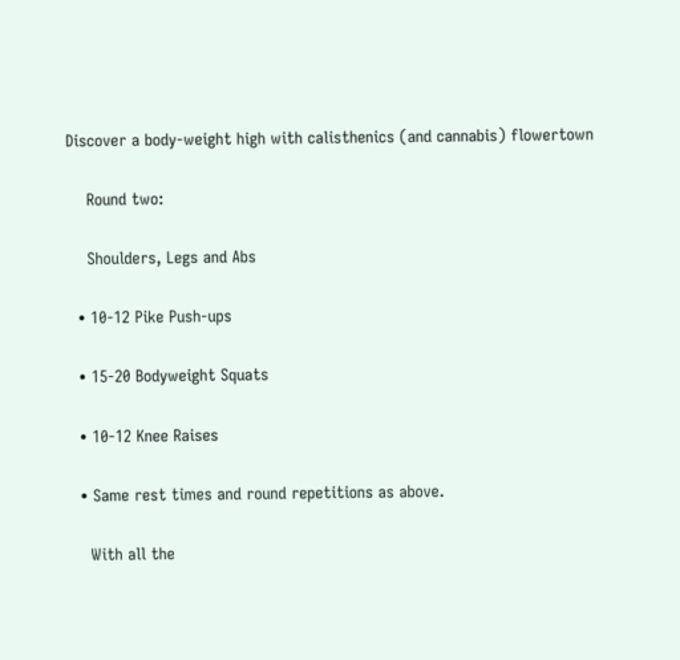Discover a body-weight high with calisthenics (and cannabis) flowertown

    Round two:

    Shoulders, Legs and Abs

  • 10-12 Pike Push-ups

  • 15-20 Bodyweight Squats

  • 10-12 Knee Raises

  • Same rest times and round repetitions as above.

    With all the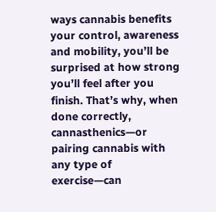ways cannabis benefits your control, awareness and mobility, you’ll be surprised at how strong you’ll feel after you finish. That’s why, when done correctly, cannasthenics—or pairing cannabis with any type of exercise—can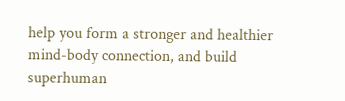help you form a stronger and healthier mind-body connection, and build superhuman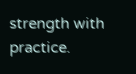strength with practice.